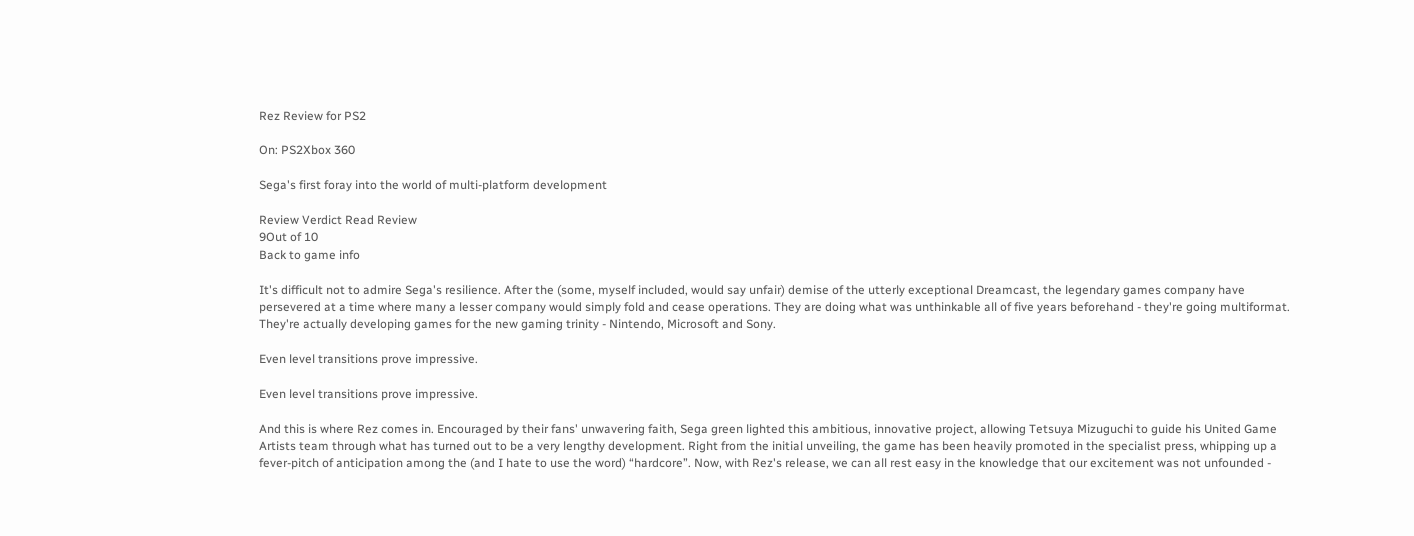Rez Review for PS2

On: PS2Xbox 360

Sega's first foray into the world of multi-platform development

Review Verdict Read Review
9Out of 10
Back to game info

It's difficult not to admire Sega's resilience. After the (some, myself included, would say unfair) demise of the utterly exceptional Dreamcast, the legendary games company have persevered at a time where many a lesser company would simply fold and cease operations. They are doing what was unthinkable all of five years beforehand - they're going multiformat. They're actually developing games for the new gaming trinity - Nintendo, Microsoft and Sony.

Even level transitions prove impressive.

Even level transitions prove impressive.

And this is where Rez comes in. Encouraged by their fans' unwavering faith, Sega green lighted this ambitious, innovative project, allowing Tetsuya Mizuguchi to guide his United Game Artists team through what has turned out to be a very lengthy development. Right from the initial unveiling, the game has been heavily promoted in the specialist press, whipping up a fever-pitch of anticipation among the (and I hate to use the word) “hardcore”. Now, with Rez's release, we can all rest easy in the knowledge that our excitement was not unfounded -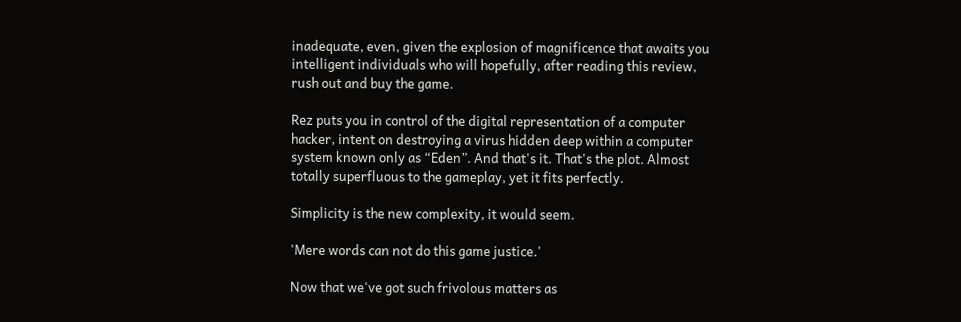inadequate, even, given the explosion of magnificence that awaits you intelligent individuals who will hopefully, after reading this review, rush out and buy the game.

Rez puts you in control of the digital representation of a computer hacker, intent on destroying a virus hidden deep within a computer system known only as “Eden”. And that's it. That's the plot. Almost totally superfluous to the gameplay, yet it fits perfectly.

Simplicity is the new complexity, it would seem.

'Mere words can not do this game justice.'

Now that we've got such frivolous matters as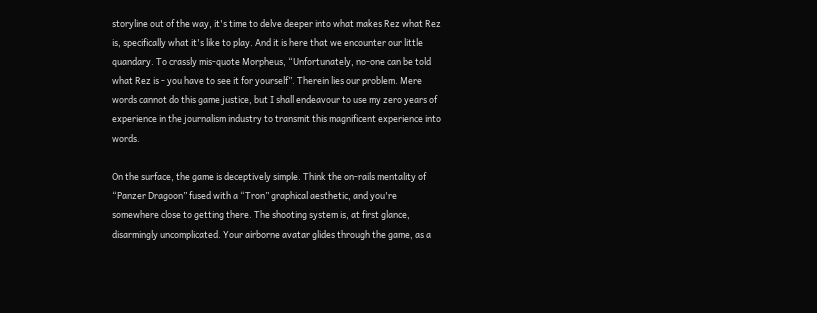storyline out of the way, it's time to delve deeper into what makes Rez what Rez is, specifically what it's like to play. And it is here that we encounter our little quandary. To crassly mis-quote Morpheus, “Unfortunately, no-one can be told what Rez is - you have to see it for yourself”. Therein lies our problem. Mere words cannot do this game justice, but I shall endeavour to use my zero years of experience in the journalism industry to transmit this magnificent experience into words.

On the surface, the game is deceptively simple. Think the on-rails mentality of “Panzer Dragoon” fused with a “Tron” graphical aesthetic, and you're somewhere close to getting there. The shooting system is, at first glance, disarmingly uncomplicated. Your airborne avatar glides through the game, as a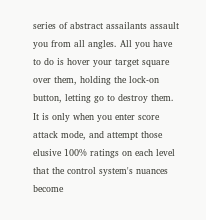series of abstract assailants assault you from all angles. All you have to do is hover your target square over them, holding the lock-on button, letting go to destroy them. It is only when you enter score attack mode, and attempt those elusive 100% ratings on each level that the control system's nuances become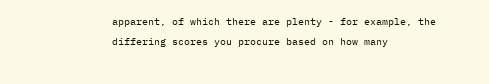apparent, of which there are plenty - for example, the differing scores you procure based on how many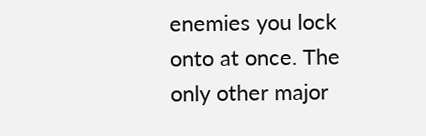enemies you lock onto at once. The only other major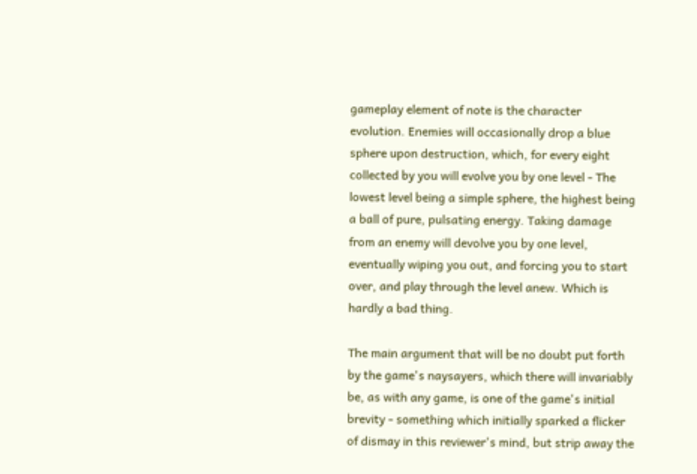gameplay element of note is the character evolution. Enemies will occasionally drop a blue sphere upon destruction, which, for every eight collected by you will evolve you by one level - The lowest level being a simple sphere, the highest being a ball of pure, pulsating energy. Taking damage from an enemy will devolve you by one level, eventually wiping you out, and forcing you to start over, and play through the level anew. Which is hardly a bad thing.

The main argument that will be no doubt put forth by the game's naysayers, which there will invariably be, as with any game, is one of the game's initial brevity - something which initially sparked a flicker of dismay in this reviewer's mind, but strip away the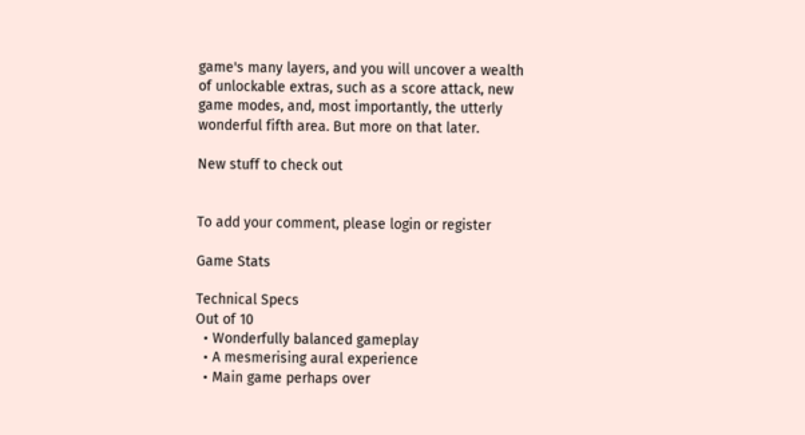game's many layers, and you will uncover a wealth of unlockable extras, such as a score attack, new game modes, and, most importantly, the utterly wonderful fifth area. But more on that later.

New stuff to check out


To add your comment, please login or register

Game Stats

Technical Specs
Out of 10
  • Wonderfully balanced gameplay
  • A mesmerising aural experience
  • Main game perhaps over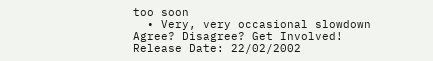too soon
  • Very, very occasional slowdown
Agree? Disagree? Get Involved!
Release Date: 22/02/2002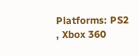Platforms: PS2 , Xbox 360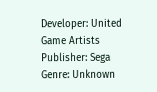Developer: United Game Artists
Publisher: Sega
Genre: Unknown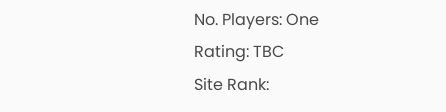No. Players: One
Rating: TBC
Site Rank: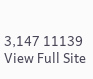3,147 11139
View Full Site